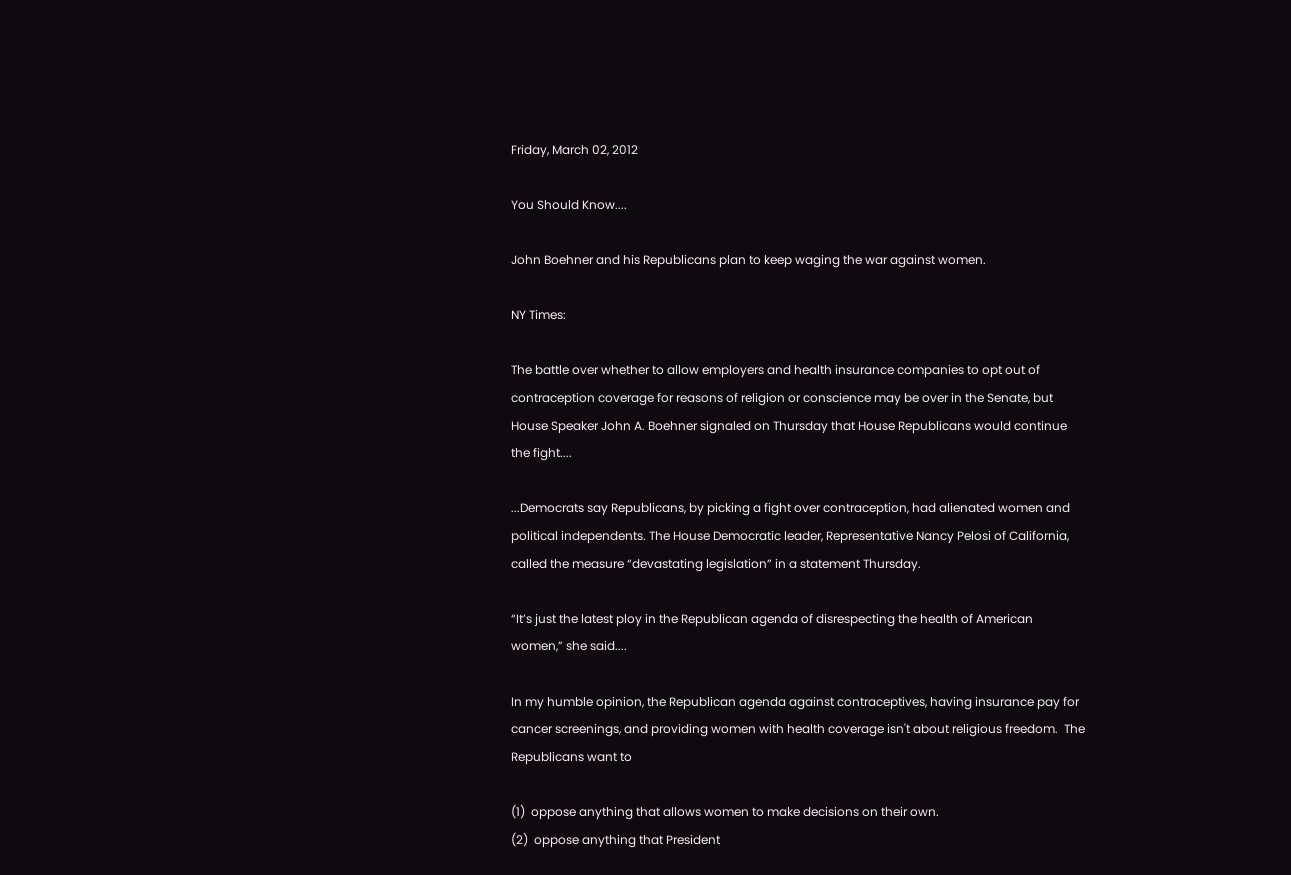Friday, March 02, 2012

You Should Know....

John Boehner and his Republicans plan to keep waging the war against women.

NY Times:

The battle over whether to allow employers and health insurance companies to opt out of contraception coverage for reasons of religion or conscience may be over in the Senate, but House Speaker John A. Boehner signaled on Thursday that House Republicans would continue the fight....

...Democrats say Republicans, by picking a fight over contraception, had alienated women and political independents. The House Democratic leader, Representative Nancy Pelosi of California, called the measure “devastating legislation” in a statement Thursday.

“It’s just the latest ploy in the Republican agenda of disrespecting the health of American women,” she said....

In my humble opinion, the Republican agenda against contraceptives, having insurance pay for cancer screenings, and providing women with health coverage isn't about religious freedom.  The Republicans want to

(1)  oppose anything that allows women to make decisions on their own.
(2)  oppose anything that President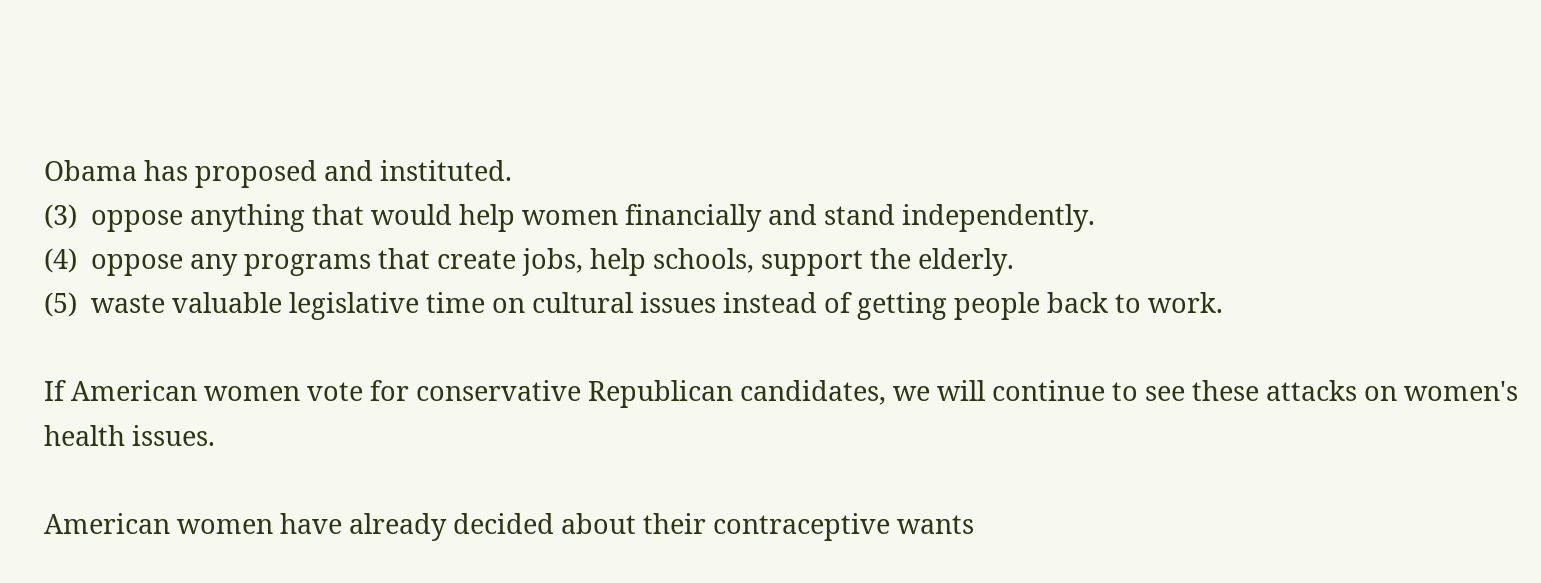Obama has proposed and instituted.
(3)  oppose anything that would help women financially and stand independently.
(4)  oppose any programs that create jobs, help schools, support the elderly.
(5)  waste valuable legislative time on cultural issues instead of getting people back to work.

If American women vote for conservative Republican candidates, we will continue to see these attacks on women's health issues.

American women have already decided about their contraceptive wants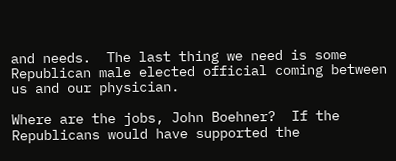and needs.  The last thing we need is some Republican male elected official coming between us and our physician.

Where are the jobs, John Boehner?  If the Republicans would have supported the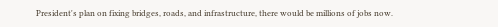President's plan on fixing bridges, roads, and infrastructure, there would be millions of jobs now.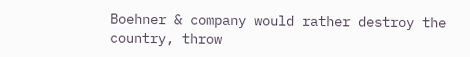Boehner & company would rather destroy the country, throw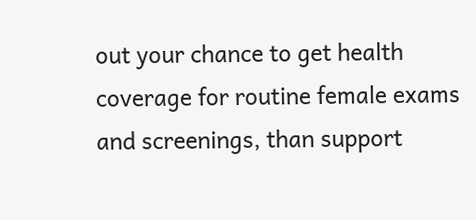out your chance to get health coverage for routine female exams and screenings, than support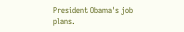President Obama's job plans.